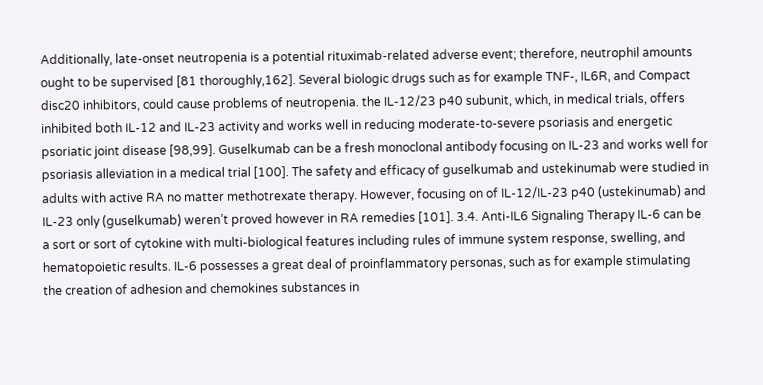Additionally, late-onset neutropenia is a potential rituximab-related adverse event; therefore, neutrophil amounts ought to be supervised [81 thoroughly,162]. Several biologic drugs such as for example TNF-, IL6R, and Compact disc20 inhibitors, could cause problems of neutropenia. the IL-12/23 p40 subunit, which, in medical trials, offers inhibited both IL-12 and IL-23 activity and works well in reducing moderate-to-severe psoriasis and energetic psoriatic joint disease [98,99]. Guselkumab can be a fresh monoclonal antibody focusing on IL-23 and works well for psoriasis alleviation in a medical trial [100]. The safety and efficacy of guselkumab and ustekinumab were studied in adults with active RA no matter methotrexate therapy. However, focusing on of IL-12/IL-23 p40 (ustekinumab) and IL-23 only (guselkumab) weren’t proved however in RA remedies [101]. 3.4. Anti-IL6 Signaling Therapy IL-6 can be a sort or sort of cytokine with multi-biological features including rules of immune system response, swelling, and hematopoietic results. IL-6 possesses a great deal of proinflammatory personas, such as for example stimulating the creation of adhesion and chemokines substances in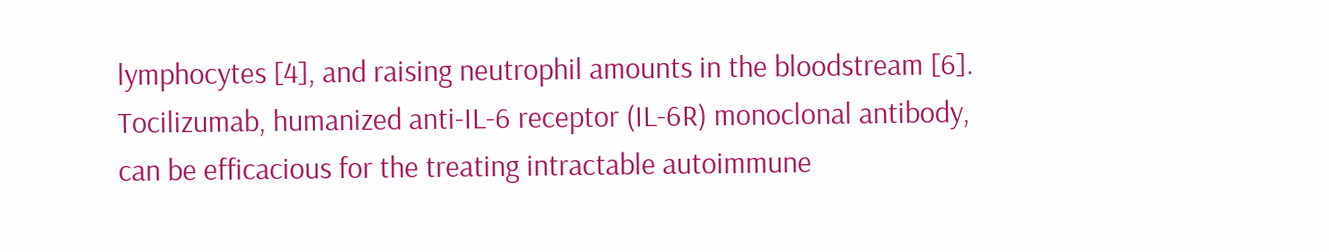lymphocytes [4], and raising neutrophil amounts in the bloodstream [6]. Tocilizumab, humanized anti-IL-6 receptor (IL-6R) monoclonal antibody, can be efficacious for the treating intractable autoimmune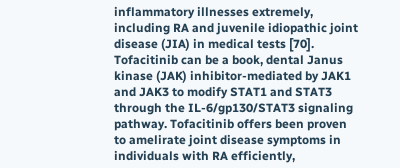inflammatory illnesses extremely, including RA and juvenile idiopathic joint disease (JIA) in medical tests [70]. Tofacitinib can be a book, dental Janus kinase (JAK) inhibitor-mediated by JAK1 and JAK3 to modify STAT1 and STAT3 through the IL-6/gp130/STAT3 signaling pathway. Tofacitinib offers been proven to amelirate joint disease symptoms in individuals with RA efficiently,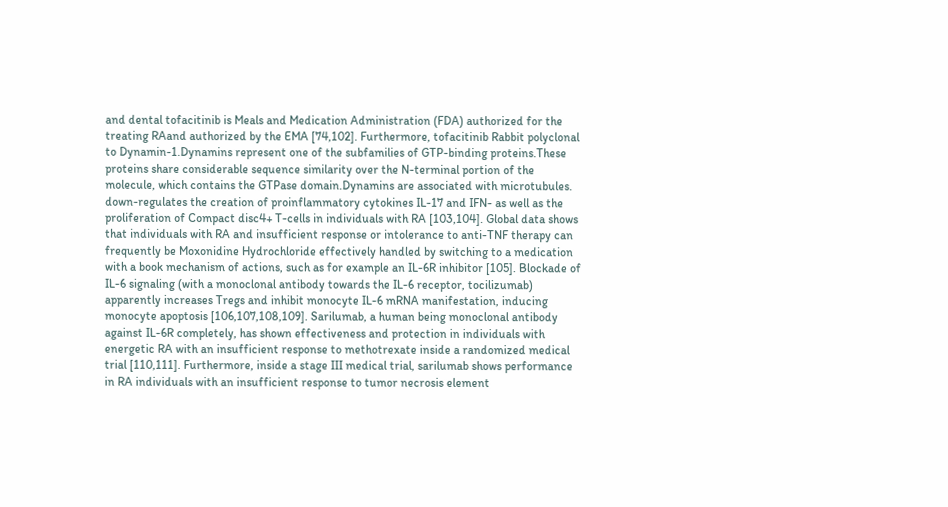and dental tofacitinib is Meals and Medication Administration (FDA) authorized for the treating RAand authorized by the EMA [74,102]. Furthermore, tofacitinib Rabbit polyclonal to Dynamin-1.Dynamins represent one of the subfamilies of GTP-binding proteins.These proteins share considerable sequence similarity over the N-terminal portion of the molecule, which contains the GTPase domain.Dynamins are associated with microtubules. down-regulates the creation of proinflammatory cytokines IL-17 and IFN- as well as the proliferation of Compact disc4+ T-cells in individuals with RA [103,104]. Global data shows that individuals with RA and insufficient response or intolerance to anti-TNF therapy can frequently be Moxonidine Hydrochloride effectively handled by switching to a medication with a book mechanism of actions, such as for example an IL-6R inhibitor [105]. Blockade of IL-6 signaling (with a monoclonal antibody towards the IL-6 receptor, tocilizumab) apparently increases Tregs and inhibit monocyte IL-6 mRNA manifestation, inducing monocyte apoptosis [106,107,108,109]. Sarilumab, a human being monoclonal antibody against IL-6R completely, has shown effectiveness and protection in individuals with energetic RA with an insufficient response to methotrexate inside a randomized medical trial [110,111]. Furthermore, inside a stage III medical trial, sarilumab shows performance in RA individuals with an insufficient response to tumor necrosis element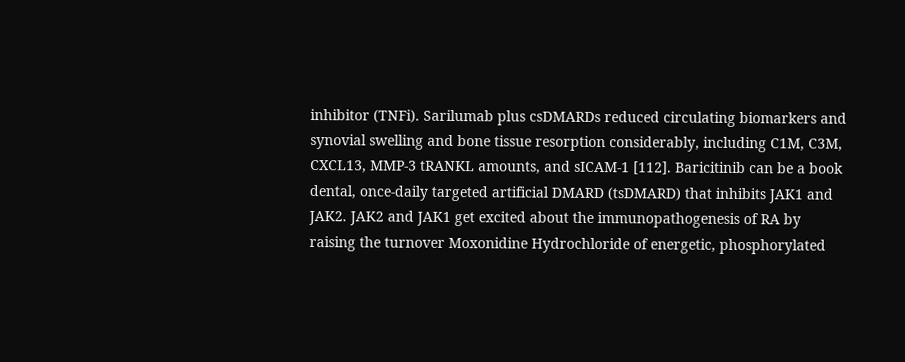inhibitor (TNFi). Sarilumab plus csDMARDs reduced circulating biomarkers and synovial swelling and bone tissue resorption considerably, including C1M, C3M, CXCL13, MMP-3 tRANKL amounts, and sICAM-1 [112]. Baricitinib can be a book dental, once-daily targeted artificial DMARD (tsDMARD) that inhibits JAK1 and JAK2. JAK2 and JAK1 get excited about the immunopathogenesis of RA by raising the turnover Moxonidine Hydrochloride of energetic, phosphorylated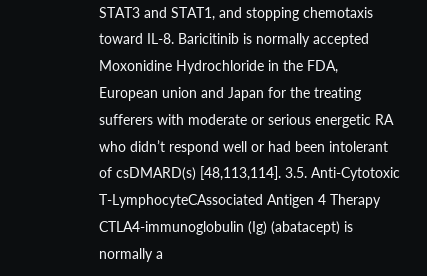STAT3 and STAT1, and stopping chemotaxis toward IL-8. Baricitinib is normally accepted Moxonidine Hydrochloride in the FDA, European union and Japan for the treating sufferers with moderate or serious energetic RA who didn’t respond well or had been intolerant of csDMARD(s) [48,113,114]. 3.5. Anti-Cytotoxic T-LymphocyteCAssociated Antigen 4 Therapy CTLA4-immunoglobulin (Ig) (abatacept) is normally a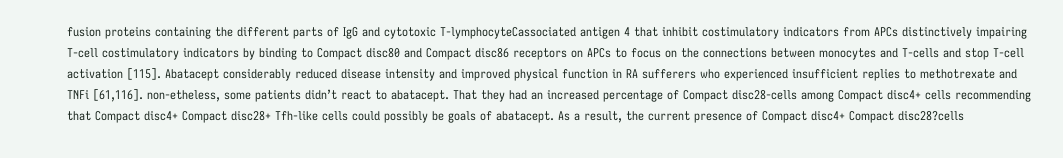fusion proteins containing the different parts of IgG and cytotoxic T-lymphocyteCassociated antigen 4 that inhibit costimulatory indicators from APCs distinctively impairing T-cell costimulatory indicators by binding to Compact disc80 and Compact disc86 receptors on APCs to focus on the connections between monocytes and T-cells and stop T-cell activation [115]. Abatacept considerably reduced disease intensity and improved physical function in RA sufferers who experienced insufficient replies to methotrexate and TNFi [61,116]. non-etheless, some patients didn’t react to abatacept. That they had an increased percentage of Compact disc28-cells among Compact disc4+ cells recommending that Compact disc4+ Compact disc28+ Tfh-like cells could possibly be goals of abatacept. As a result, the current presence of Compact disc4+ Compact disc28?cells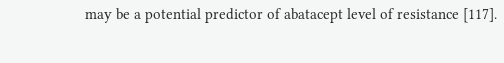may be a potential predictor of abatacept level of resistance [117].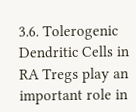3.6. Tolerogenic Dendritic Cells in RA Tregs play an important role in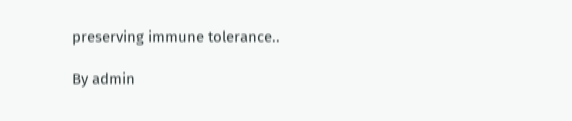preserving immune tolerance..

By admin